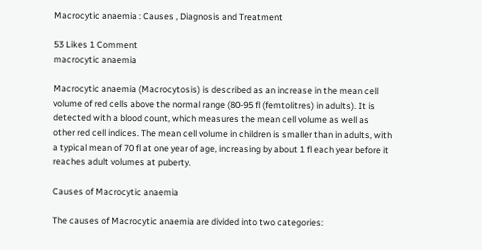Macrocytic anaemia : Causes , Diagnosis and Treatment

53 Likes 1 Comment
macrocytic anaemia

Macrocytic anaemia (Macrocytosis) is described as an increase in the mean cell volume of red cells above the normal range (80-95 fl (femtolitres) in adults). It is detected with a blood count, which measures the mean cell volume as well as other red cell indices. The mean cell volume in children is smaller than in adults, with a typical mean of 70 fl at one year of age, increasing by about 1 fl each year before it reaches adult volumes at puberty.

Causes of Macrocytic anaemia

The causes of Macrocytic anaemia are divided into two categories: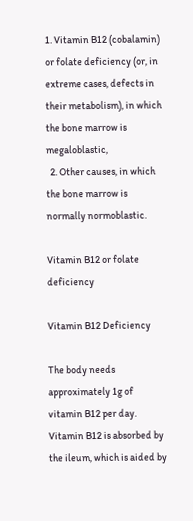1. Vitamin B12 (cobalamin) or folate deficiency (or, in extreme cases, defects in their metabolism), in which the bone marrow is megaloblastic,
  2. Other causes, in which the bone marrow is normally normoblastic.

Vitamin B12 or folate deficiency

Vitamin B12 Deficiency

The body needs approximately 1g of vitamin B12 per day. Vitamin B12 is absorbed by the ileum, which is aided by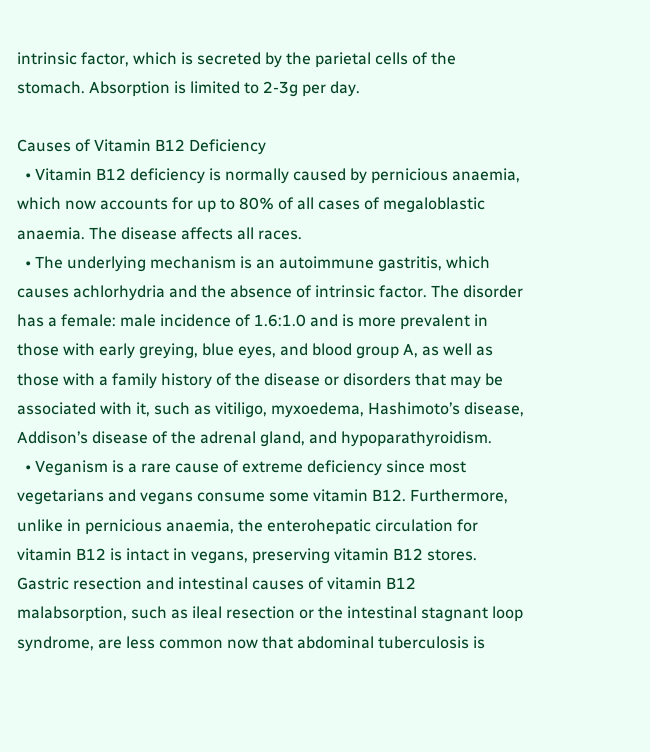intrinsic factor, which is secreted by the parietal cells of the stomach. Absorption is limited to 2-3g per day.

Causes of Vitamin B12 Deficiency
  • Vitamin B12 deficiency is normally caused by pernicious anaemia, which now accounts for up to 80% of all cases of megaloblastic anaemia. The disease affects all races.
  • The underlying mechanism is an autoimmune gastritis, which causes achlorhydria and the absence of intrinsic factor. The disorder has a female: male incidence of 1.6:1.0 and is more prevalent in those with early greying, blue eyes, and blood group A, as well as those with a family history of the disease or disorders that may be associated with it, such as vitiligo, myxoedema, Hashimoto’s disease, Addison’s disease of the adrenal gland, and hypoparathyroidism.
  • Veganism is a rare cause of extreme deficiency since most vegetarians and vegans consume some vitamin B12. Furthermore, unlike in pernicious anaemia, the enterohepatic circulation for vitamin B12 is intact in vegans, preserving vitamin B12 stores. Gastric resection and intestinal causes of vitamin B12 malabsorption, such as ileal resection or the intestinal stagnant loop syndrome, are less common now that abdominal tuberculosis is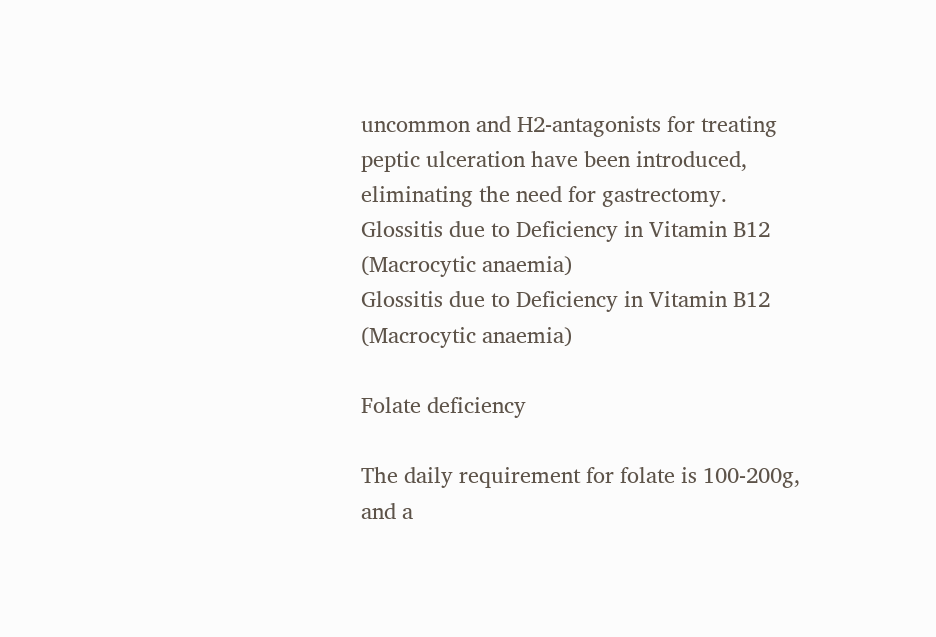uncommon and H2-antagonists for treating peptic ulceration have been introduced, eliminating the need for gastrectomy.
Glossitis due to Deficiency in Vitamin B12 (Macrocytic anaemia)
Glossitis due to Deficiency in Vitamin B12 (Macrocytic anaemia)

Folate deficiency

The daily requirement for folate is 100-200g, and a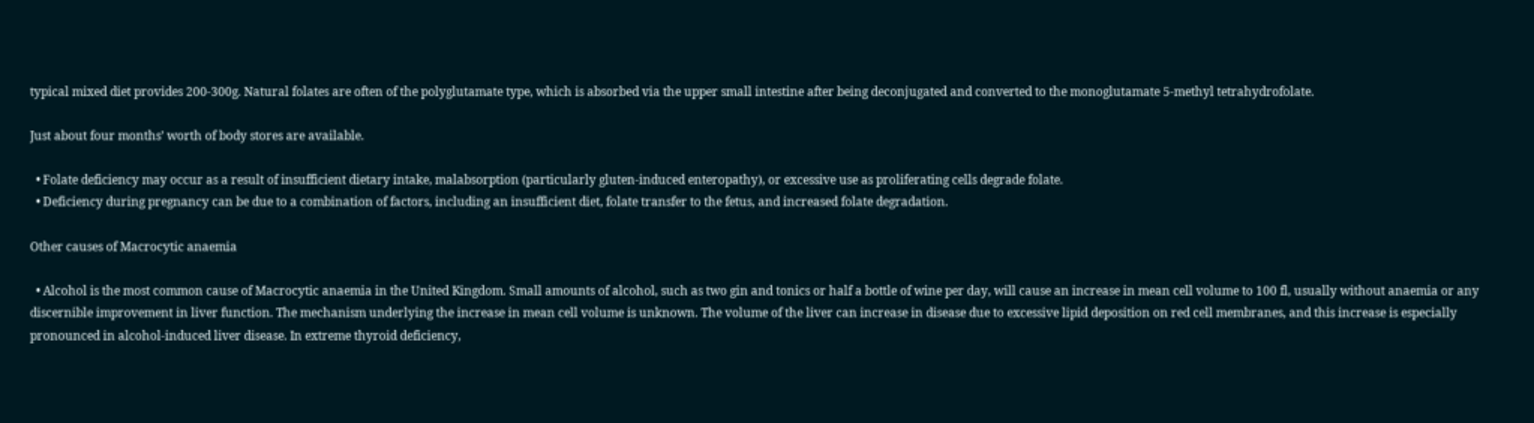typical mixed diet provides 200-300g. Natural folates are often of the polyglutamate type, which is absorbed via the upper small intestine after being deconjugated and converted to the monoglutamate 5-methyl tetrahydrofolate.

Just about four months’ worth of body stores are available.

  • Folate deficiency may occur as a result of insufficient dietary intake, malabsorption (particularly gluten-induced enteropathy), or excessive use as proliferating cells degrade folate.
  • Deficiency during pregnancy can be due to a combination of factors, including an insufficient diet, folate transfer to the fetus, and increased folate degradation.

Other causes of Macrocytic anaemia

  • Alcohol is the most common cause of Macrocytic anaemia in the United Kingdom. Small amounts of alcohol, such as two gin and tonics or half a bottle of wine per day, will cause an increase in mean cell volume to 100 fl, usually without anaemia or any discernible improvement in liver function. The mechanism underlying the increase in mean cell volume is unknown. The volume of the liver can increase in disease due to excessive lipid deposition on red cell membranes, and this increase is especially pronounced in alcohol-induced liver disease. In extreme thyroid deficiency,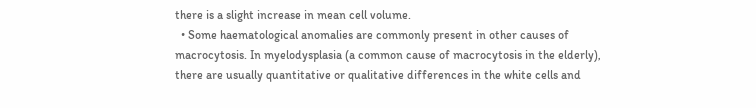there is a slight increase in mean cell volume.
  • Some haematological anomalies are commonly present in other causes of macrocytosis. In myelodysplasia (a common cause of macrocytosis in the elderly), there are usually quantitative or qualitative differences in the white cells and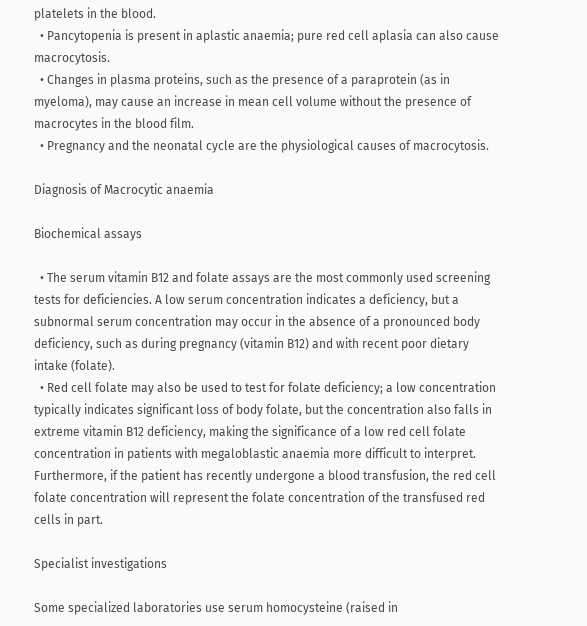platelets in the blood.
  • Pancytopenia is present in aplastic anaemia; pure red cell aplasia can also cause macrocytosis.
  • Changes in plasma proteins, such as the presence of a paraprotein (as in myeloma), may cause an increase in mean cell volume without the presence of macrocytes in the blood film.
  • Pregnancy and the neonatal cycle are the physiological causes of macrocytosis.

Diagnosis of Macrocytic anaemia

Biochemical assays

  • The serum vitamin B12 and folate assays are the most commonly used screening tests for deficiencies. A low serum concentration indicates a deficiency, but a subnormal serum concentration may occur in the absence of a pronounced body deficiency, such as during pregnancy (vitamin B12) and with recent poor dietary intake (folate).
  • Red cell folate may also be used to test for folate deficiency; a low concentration typically indicates significant loss of body folate, but the concentration also falls in extreme vitamin B12 deficiency, making the significance of a low red cell folate concentration in patients with megaloblastic anaemia more difficult to interpret. Furthermore, if the patient has recently undergone a blood transfusion, the red cell folate concentration will represent the folate concentration of the transfused red cells in part.

Specialist investigations

Some specialized laboratories use serum homocysteine (raised in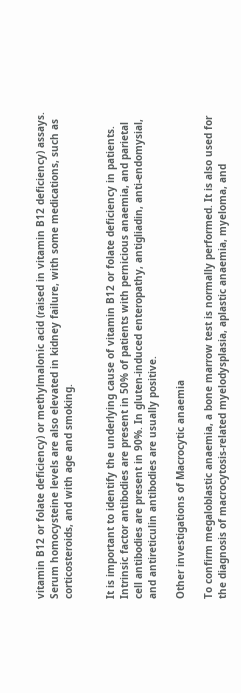vitamin B12 or folate deficiency) or methylmalonic acid (raised in vitamin B12 deficiency) assays. Serum homocysteine levels are also elevated in kidney failure, with some medications, such as corticosteroids, and with age and smoking.


It is important to identify the underlying cause of vitamin B12 or folate deficiency in patients. Intrinsic factor antibodies are present in 50% of patients with pernicious anaemia, and parietal cell antibodies are present in 90%. In gluten-induced enteropathy, antigliadin, anti-endomysial, and antireticulin antibodies are usually positive.

Other investigations of Macrocytic anaemia

To confirm megaloblastic anaemia, a bone marrow test is normally performed. It is also used for the diagnosis of macrocytosis-related myelodysplasia, aplastic anaemia, myeloma, and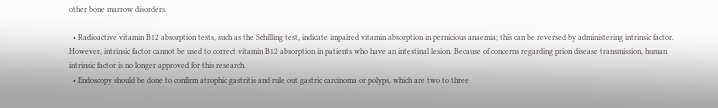other bone marrow disorders.

  • Radioactive vitamin B12 absorption tests, such as the Schilling test, indicate impaired vitamin absorption in pernicious anaemia; this can be reversed by administering intrinsic factor. However, intrinsic factor cannot be used to correct vitamin B12 absorption in patients who have an intestinal lesion. Because of concerns regarding prion disease transmission, human intrinsic factor is no longer approved for this research.
  • Endoscopy should be done to confirm atrophic gastritis and rule out gastric carcinoma or polyps, which are two to three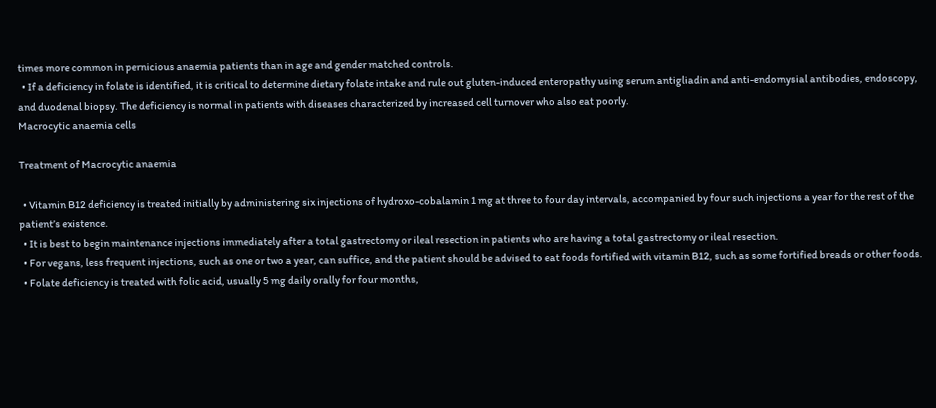times more common in pernicious anaemia patients than in age and gender matched controls.
  • If a deficiency in folate is identified, it is critical to determine dietary folate intake and rule out gluten-induced enteropathy using serum antigliadin and anti-endomysial antibodies, endoscopy, and duodenal biopsy. The deficiency is normal in patients with diseases characterized by increased cell turnover who also eat poorly.
Macrocytic anaemia cells

Treatment of Macrocytic anaemia

  • Vitamin B12 deficiency is treated initially by administering six injections of hydroxo-cobalamin 1 mg at three to four day intervals, accompanied by four such injections a year for the rest of the patient’s existence.
  • It is best to begin maintenance injections immediately after a total gastrectomy or ileal resection in patients who are having a total gastrectomy or ileal resection.
  • For vegans, less frequent injections, such as one or two a year, can suffice, and the patient should be advised to eat foods fortified with vitamin B12, such as some fortified breads or other foods.
  • Folate deficiency is treated with folic acid, usually 5 mg daily orally for four months,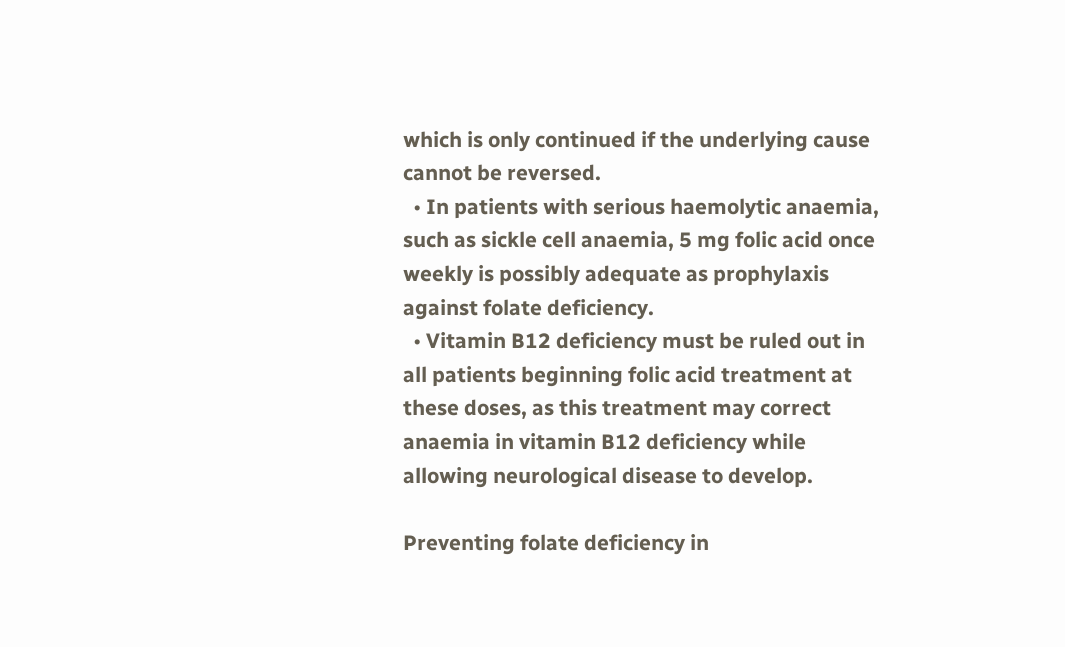which is only continued if the underlying cause cannot be reversed.
  • In patients with serious haemolytic anaemia, such as sickle cell anaemia, 5 mg folic acid once weekly is possibly adequate as prophylaxis against folate deficiency.
  • Vitamin B12 deficiency must be ruled out in all patients beginning folic acid treatment at these doses, as this treatment may correct anaemia in vitamin B12 deficiency while allowing neurological disease to develop.

Preventing folate deficiency in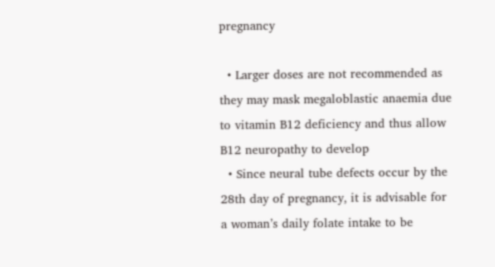pregnancy

  • Larger doses are not recommended as they may mask megaloblastic anaemia due to vitamin B12 deficiency and thus allow B12 neuropathy to develop
  • Since neural tube defects occur by the 28th day of pregnancy, it is advisable for a woman’s daily folate intake to be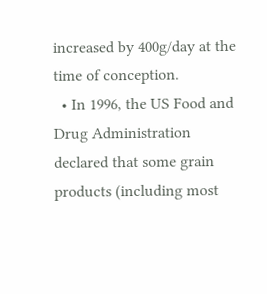increased by 400g/day at the time of conception.
  • In 1996, the US Food and Drug Administration declared that some grain products (including most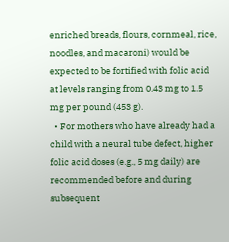enriched breads, flours, cornmeal, rice, noodles, and macaroni) would be expected to be fortified with folic acid at levels ranging from 0.43 mg to 1.5 mg per pound (453 g).
  • For mothers who have already had a child with a neural tube defect, higher folic acid doses (e.g., 5 mg daily) are recommended before and during subsequent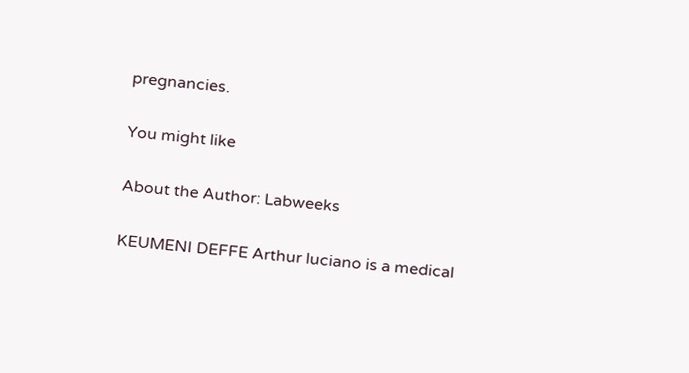pregnancies.

You might like

About the Author: Labweeks

KEUMENI DEFFE Arthur luciano is a medical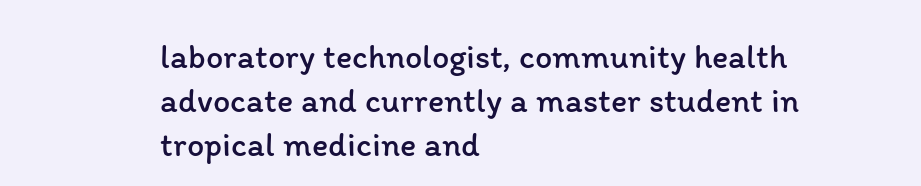laboratory technologist, community health advocate and currently a master student in tropical medicine and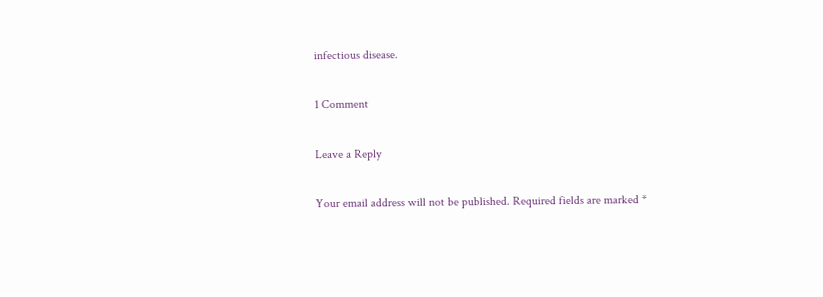infectious disease.

1 Comment

Leave a Reply

Your email address will not be published. Required fields are marked *